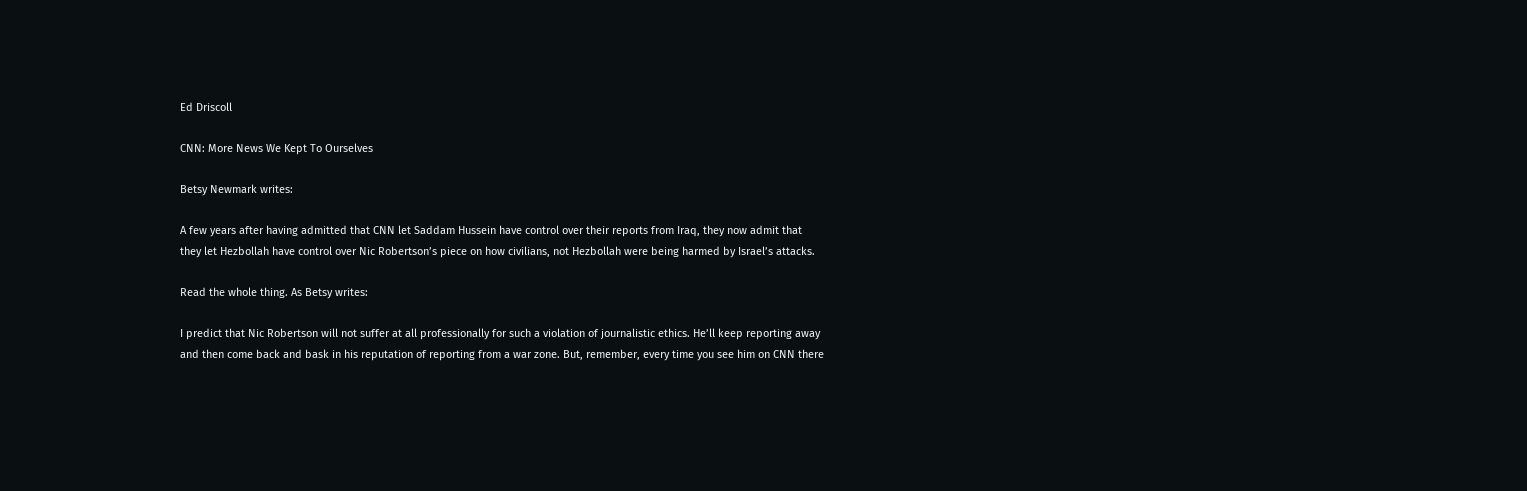Ed Driscoll

CNN: More News We Kept To Ourselves

Betsy Newmark writes:

A few years after having admitted that CNN let Saddam Hussein have control over their reports from Iraq, they now admit that they let Hezbollah have control over Nic Robertson’s piece on how civilians, not Hezbollah were being harmed by Israel’s attacks.

Read the whole thing. As Betsy writes:

I predict that Nic Robertson will not suffer at all professionally for such a violation of journalistic ethics. He’ll keep reporting away and then come back and bask in his reputation of reporting from a war zone. But, remember, every time you see him on CNN there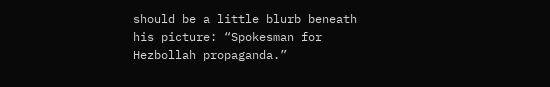should be a little blurb beneath his picture: “Spokesman for Hezbollah propaganda.”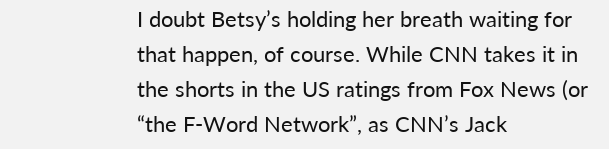I doubt Betsy’s holding her breath waiting for that happen, of course. While CNN takes it in the shorts in the US ratings from Fox News (or “the F-Word Network”, as CNN’s Jack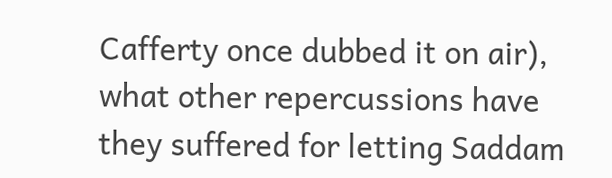Cafferty once dubbed it on air), what other repercussions have they suffered for letting Saddam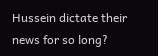Hussein dictate their news for so long?